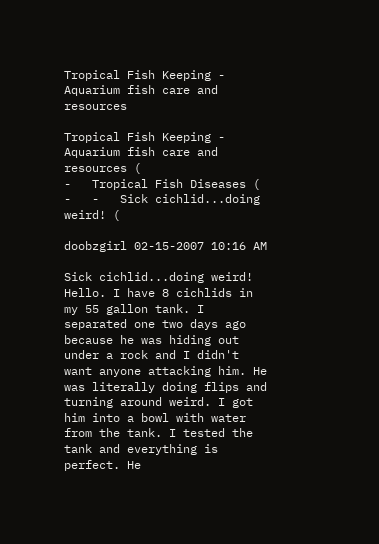Tropical Fish Keeping - Aquarium fish care and resources

Tropical Fish Keeping - Aquarium fish care and resources (
-   Tropical Fish Diseases (
-   -   Sick cichlid...doing weird! (

doobzgirl 02-15-2007 10:16 AM

Sick cichlid...doing weird!
Hello. I have 8 cichlids in my 55 gallon tank. I separated one two days ago because he was hiding out under a rock and I didn't want anyone attacking him. He was literally doing flips and turning around weird. I got him into a bowl with water from the tank. I tested the tank and everything is perfect. He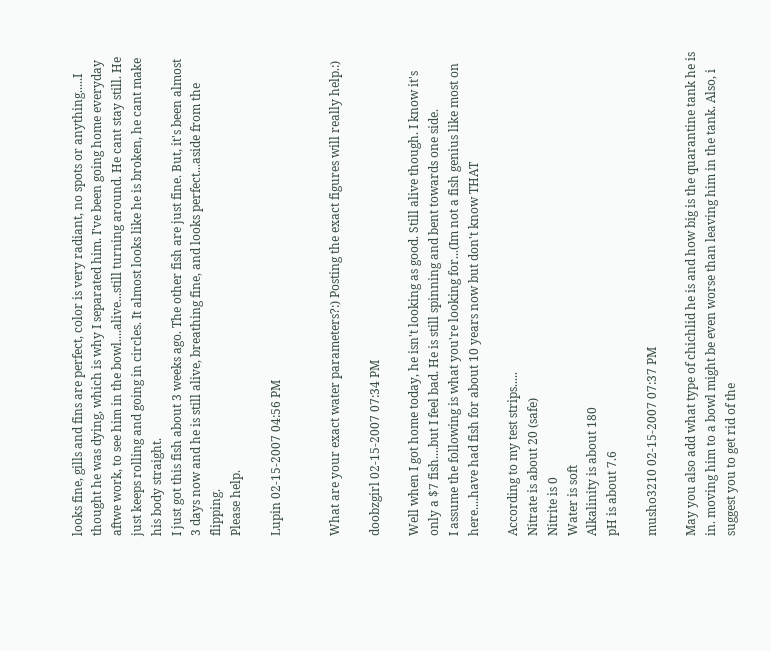looks fine, gills and fins are perfect, color is very radiant, no spots or anything.....I thought he was dying, which is why I separated him. I've been going home everyday aftwe work, to see him in the bowl....alive...still turning around. He cant stay still. He just keeps rolling and going in circles. It almost looks like he is broken, he cant make his body straight.
I just got this fish about 3 weeks ago. The other fish are just fine. But, it's been almost 3 days now and he is still alive, breathing fine, and looks perfect...aside from the flipping.
Please help.

Lupin 02-15-2007 04:56 PM


What are your exact water parameters?:) Posting the exact figures will really help.:)

doobzgirl 02-15-2007 07:34 PM

Well when I got home today, he isn't looking as good. Still alive though. I know it's only a $7 fish....but I feel bad. He is still spinning and bent towards one side.
I assume the following is what you're looking for...(Im not a fish genius like most on here....have had fish for about 10 years now but don't know THAT

According to my test strips.....
Nitrate is about 20 (safe)
Nitrite is 0
Water is soft
Alkalinity is about 180
pH is about 7.6

musho3210 02-15-2007 07:37 PM

May you also add what type of chichlid he is and how big is the quarantine tank he is in. moving him to a bowl might be even worse than leaving him in the tank. Also, i suggest you to get rid of the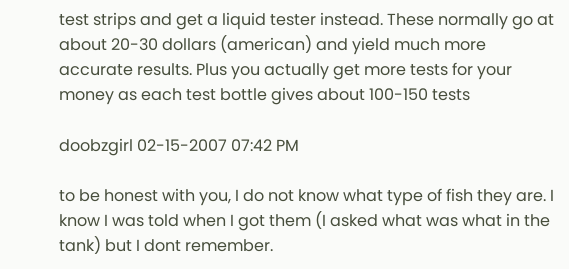test strips and get a liquid tester instead. These normally go at about 20-30 dollars (american) and yield much more accurate results. Plus you actually get more tests for your money as each test bottle gives about 100-150 tests

doobzgirl 02-15-2007 07:42 PM

to be honest with you, I do not know what type of fish they are. I know I was told when I got them (I asked what was what in the tank) but I dont remember.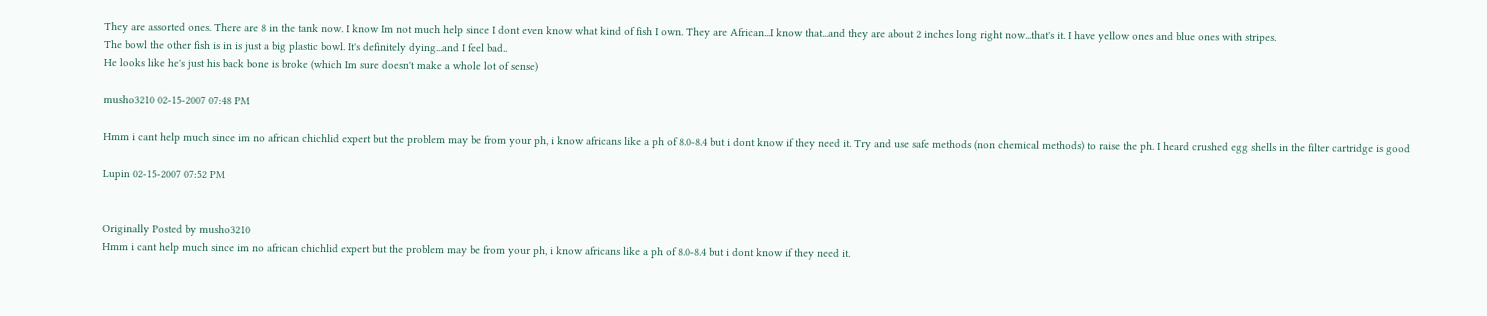They are assorted ones. There are 8 in the tank now. I know Im not much help since I dont even know what kind of fish I own. They are African...I know that...and they are about 2 inches long right now...that's it. I have yellow ones and blue ones with stripes.
The bowl the other fish is in is just a big plastic bowl. It's definitely dying...and I feel bad..
He looks like he's just his back bone is broke (which Im sure doesn't make a whole lot of sense)

musho3210 02-15-2007 07:48 PM

Hmm i cant help much since im no african chichlid expert but the problem may be from your ph, i know africans like a ph of 8.0-8.4 but i dont know if they need it. Try and use safe methods (non chemical methods) to raise the ph. I heard crushed egg shells in the filter cartridge is good

Lupin 02-15-2007 07:52 PM


Originally Posted by musho3210
Hmm i cant help much since im no african chichlid expert but the problem may be from your ph, i know africans like a ph of 8.0-8.4 but i dont know if they need it.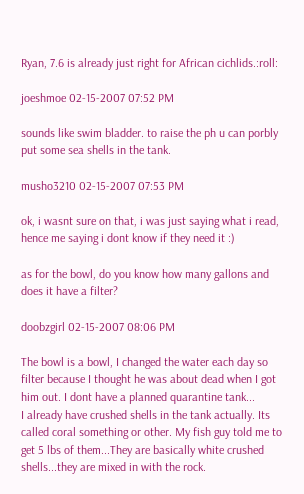Ryan, 7.6 is already just right for African cichlids.:roll:

joeshmoe 02-15-2007 07:52 PM

sounds like swim bladder. to raise the ph u can porbly put some sea shells in the tank.

musho3210 02-15-2007 07:53 PM

ok, i wasnt sure on that, i was just saying what i read, hence me saying i dont know if they need it :)

as for the bowl, do you know how many gallons and does it have a filter?

doobzgirl 02-15-2007 08:06 PM

The bowl is a bowl, I changed the water each day so filter because I thought he was about dead when I got him out. I dont have a planned quarantine tank...
I already have crushed shells in the tank actually. Its called coral something or other. My fish guy told me to get 5 lbs of them...They are basically white crushed shells...they are mixed in with the rock.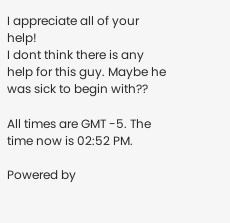I appreciate all of your help!
I dont think there is any help for this guy. Maybe he was sick to begin with??

All times are GMT -5. The time now is 02:52 PM.

Powered by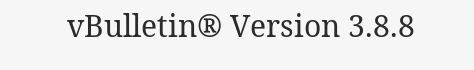vBulletin® Version 3.8.8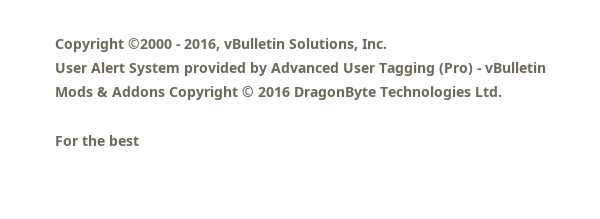Copyright ©2000 - 2016, vBulletin Solutions, Inc.
User Alert System provided by Advanced User Tagging (Pro) - vBulletin Mods & Addons Copyright © 2016 DragonByte Technologies Ltd.

For the best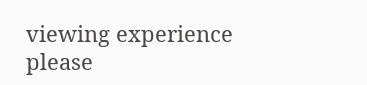viewing experience please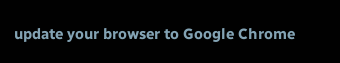update your browser to Google Chrome